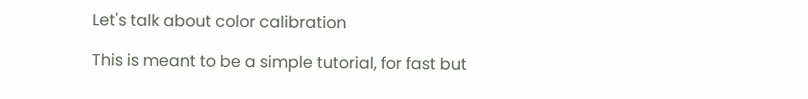Let's talk about color calibration

This is meant to be a simple tutorial, for fast but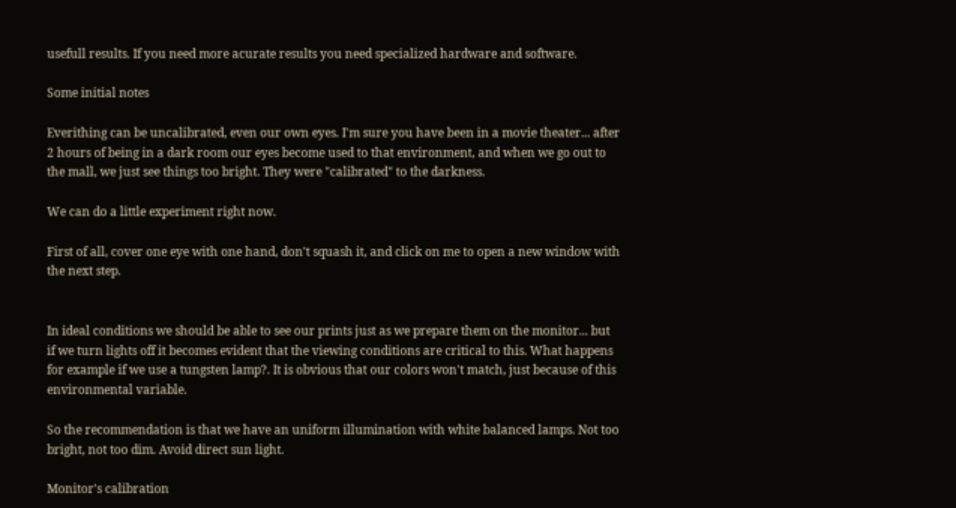usefull results. If you need more acurate results you need specialized hardware and software.

Some initial notes

Everithing can be uncalibrated, even our own eyes. I'm sure you have been in a movie theater... after 2 hours of being in a dark room our eyes become used to that environment, and when we go out to the mall, we just see things too bright. They were "calibrated" to the darkness.

We can do a little experiment right now.

First of all, cover one eye with one hand, don't squash it, and click on me to open a new window with the next step.


In ideal conditions we should be able to see our prints just as we prepare them on the monitor... but if we turn lights off it becomes evident that the viewing conditions are critical to this. What happens for example if we use a tungsten lamp?. It is obvious that our colors won't match, just because of this environmental variable.

So the recommendation is that we have an uniform illumination with white balanced lamps. Not too bright, not too dim. Avoid direct sun light.

Monitor's calibration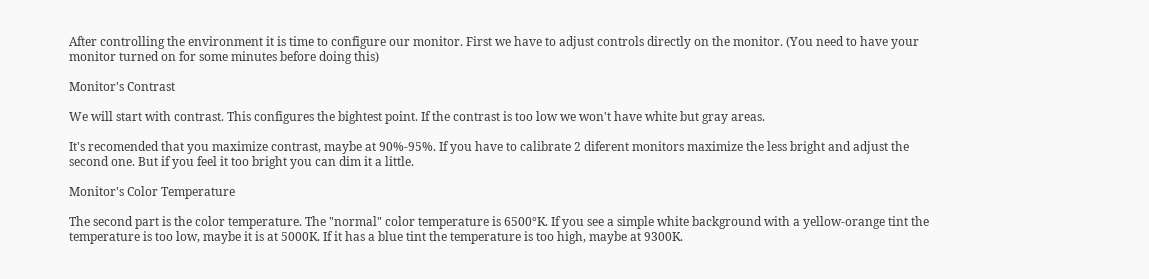After controlling the environment it is time to configure our monitor. First we have to adjust controls directly on the monitor. (You need to have your monitor turned on for some minutes before doing this)

Monitor's Contrast

We will start with contrast. This configures the bightest point. If the contrast is too low we won't have white but gray areas.

It's recomended that you maximize contrast, maybe at 90%-95%. If you have to calibrate 2 diferent monitors maximize the less bright and adjust the second one. But if you feel it too bright you can dim it a little.

Monitor's Color Temperature

The second part is the color temperature. The "normal" color temperature is 6500°K. If you see a simple white background with a yellow-orange tint the temperature is too low, maybe it is at 5000K. If it has a blue tint the temperature is too high, maybe at 9300K.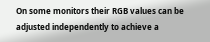On some monitors their RGB values can be adjusted independently to achieve a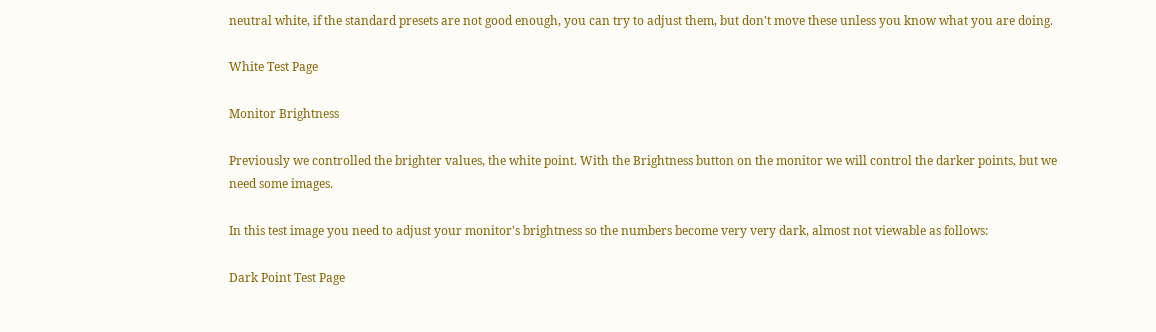neutral white, if the standard presets are not good enough, you can try to adjust them, but don't move these unless you know what you are doing.

White Test Page

Monitor Brightness

Previously we controlled the brighter values, the white point. With the Brightness button on the monitor we will control the darker points, but we need some images.

In this test image you need to adjust your monitor's brightness so the numbers become very very dark, almost not viewable as follows:

Dark Point Test Page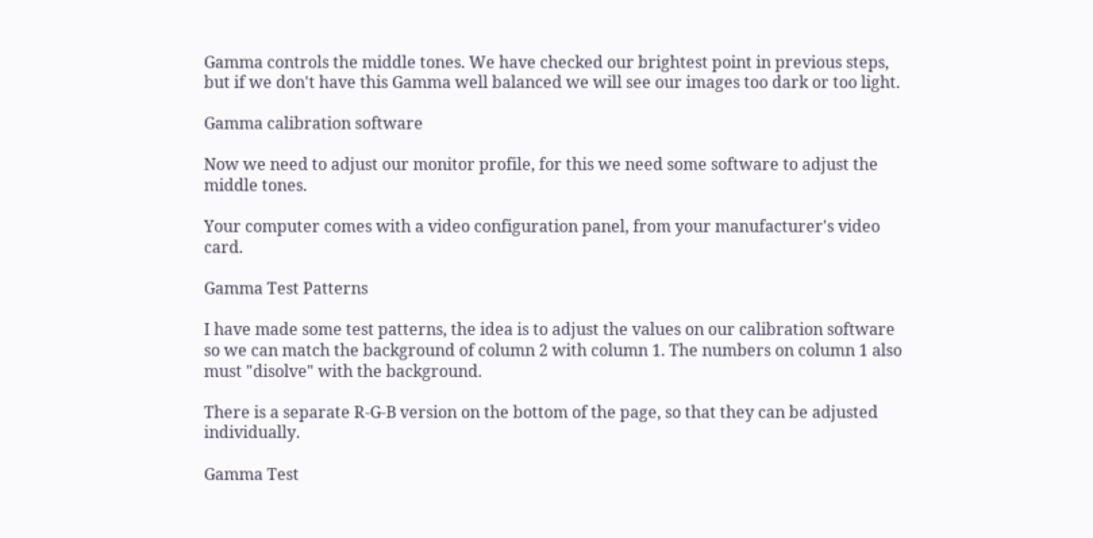Gamma controls the middle tones. We have checked our brightest point in previous steps, but if we don't have this Gamma well balanced we will see our images too dark or too light.

Gamma calibration software

Now we need to adjust our monitor profile, for this we need some software to adjust the middle tones.

Your computer comes with a video configuration panel, from your manufacturer's video card.

Gamma Test Patterns

I have made some test patterns, the idea is to adjust the values on our calibration software so we can match the background of column 2 with column 1. The numbers on column 1 also must "disolve" with the background.

There is a separate R-G-B version on the bottom of the page, so that they can be adjusted individually.

Gamma Test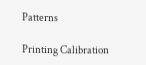Patterns

Printing Calibration